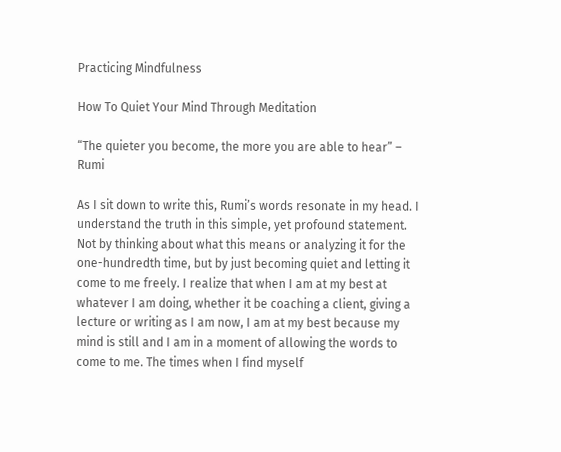Practicing Mindfulness

How To Quiet Your Mind Through Meditation

“The quieter you become, the more you are able to hear” – Rumi

As I sit down to write this, Rumi’s words resonate in my head. I understand the truth in this simple, yet profound statement. Not by thinking about what this means or analyzing it for the one-hundredth time, but by just becoming quiet and letting it come to me freely. I realize that when I am at my best at whatever I am doing, whether it be coaching a client, giving a lecture or writing as I am now, I am at my best because my mind is still and I am in a moment of allowing the words to come to me. The times when I find myself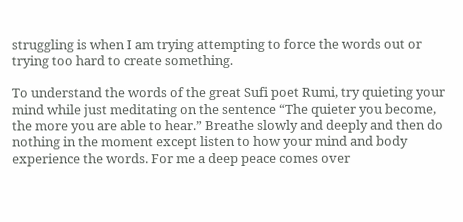struggling is when I am trying attempting to force the words out or trying too hard to create something.

To understand the words of the great Sufi poet Rumi, try quieting your mind while just meditating on the sentence “The quieter you become, the more you are able to hear.” Breathe slowly and deeply and then do nothing in the moment except listen to how your mind and body experience the words. For me a deep peace comes over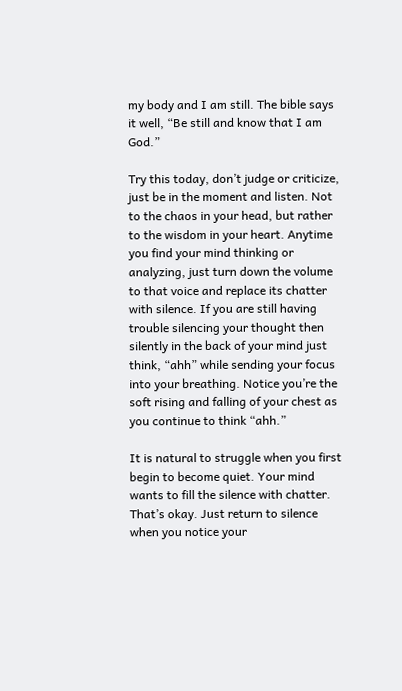my body and I am still. The bible says it well, “Be still and know that I am God.”

Try this today, don’t judge or criticize, just be in the moment and listen. Not to the chaos in your head, but rather to the wisdom in your heart. Anytime you find your mind thinking or analyzing, just turn down the volume to that voice and replace its chatter with silence. If you are still having trouble silencing your thought then silently in the back of your mind just think, “ahh” while sending your focus into your breathing. Notice you’re the soft rising and falling of your chest as you continue to think “ahh.”

It is natural to struggle when you first begin to become quiet. Your mind wants to fill the silence with chatter. That’s okay. Just return to silence when you notice your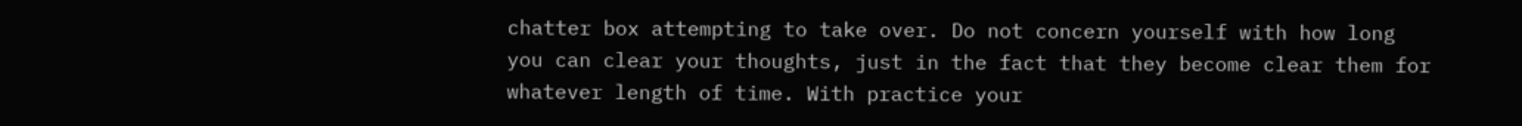chatter box attempting to take over. Do not concern yourself with how long you can clear your thoughts, just in the fact that they become clear them for whatever length of time. With practice your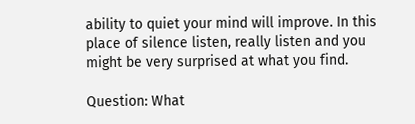ability to quiet your mind will improve. In this place of silence listen, really listen and you might be very surprised at what you find.

Question: What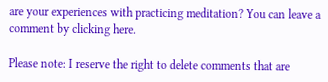are your experiences with practicing meditation? You can leave a comment by clicking here.

Please note: I reserve the right to delete comments that are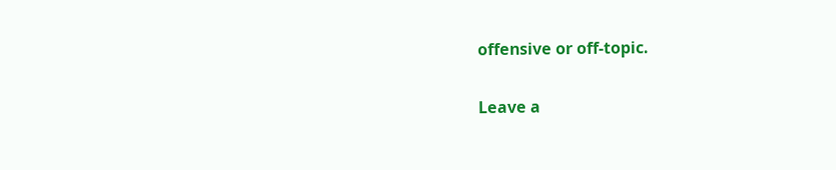offensive or off-topic.

Leave a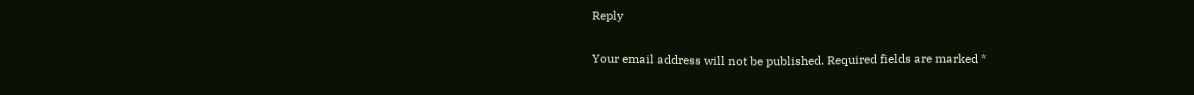Reply

Your email address will not be published. Required fields are marked *